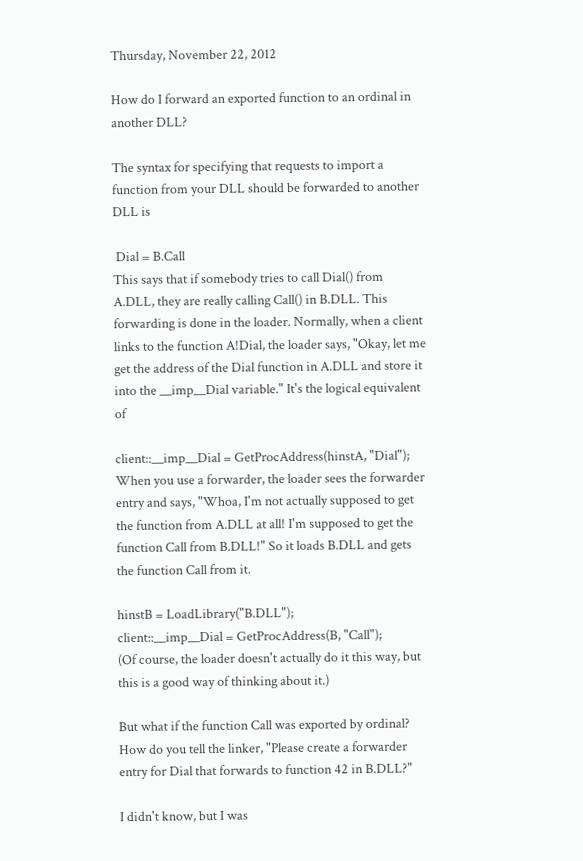Thursday, November 22, 2012

How do I forward an exported function to an ordinal in another DLL?

The syntax for specifying that requests to import a function from your DLL should be forwarded to another DLL is

 Dial = B.Call
This says that if somebody tries to call Dial() from A.DLL, they are really calling Call() in B.DLL. This forwarding is done in the loader. Normally, when a client links to the function A!Dial, the loader says, "Okay, let me get the address of the Dial function in A.DLL and store it into the __imp__Dial variable." It's the logical equivalent of

client::__imp__Dial = GetProcAddress(hinstA, "Dial");
When you use a forwarder, the loader sees the forwarder entry and says, "Whoa, I'm not actually supposed to get the function from A.DLL at all! I'm supposed to get the function Call from B.DLL!" So it loads B.DLL and gets the function Call from it.

hinstB = LoadLibrary("B.DLL");
client::__imp__Dial = GetProcAddress(B, "Call");
(Of course, the loader doesn't actually do it this way, but this is a good way of thinking about it.)

But what if the function Call was exported by ordinal? How do you tell the linker, "Please create a forwarder entry for Dial that forwards to function 42 in B.DLL?"

I didn't know, but I was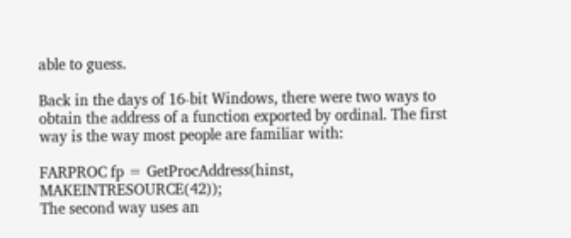able to guess.

Back in the days of 16-bit Windows, there were two ways to obtain the address of a function exported by ordinal. The first way is the way most people are familiar with:

FARPROC fp = GetProcAddress(hinst, MAKEINTRESOURCE(42));
The second way uses an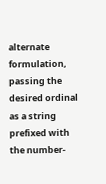alternate formulation, passing the desired ordinal as a string prefixed with the number-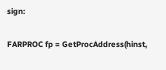sign:

FARPROC fp = GetProcAddress(hinst,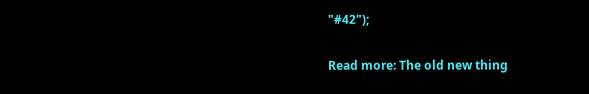"#42");

Read more: The old new thing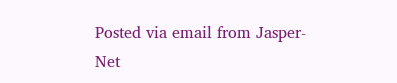Posted via email from Jasper-Net